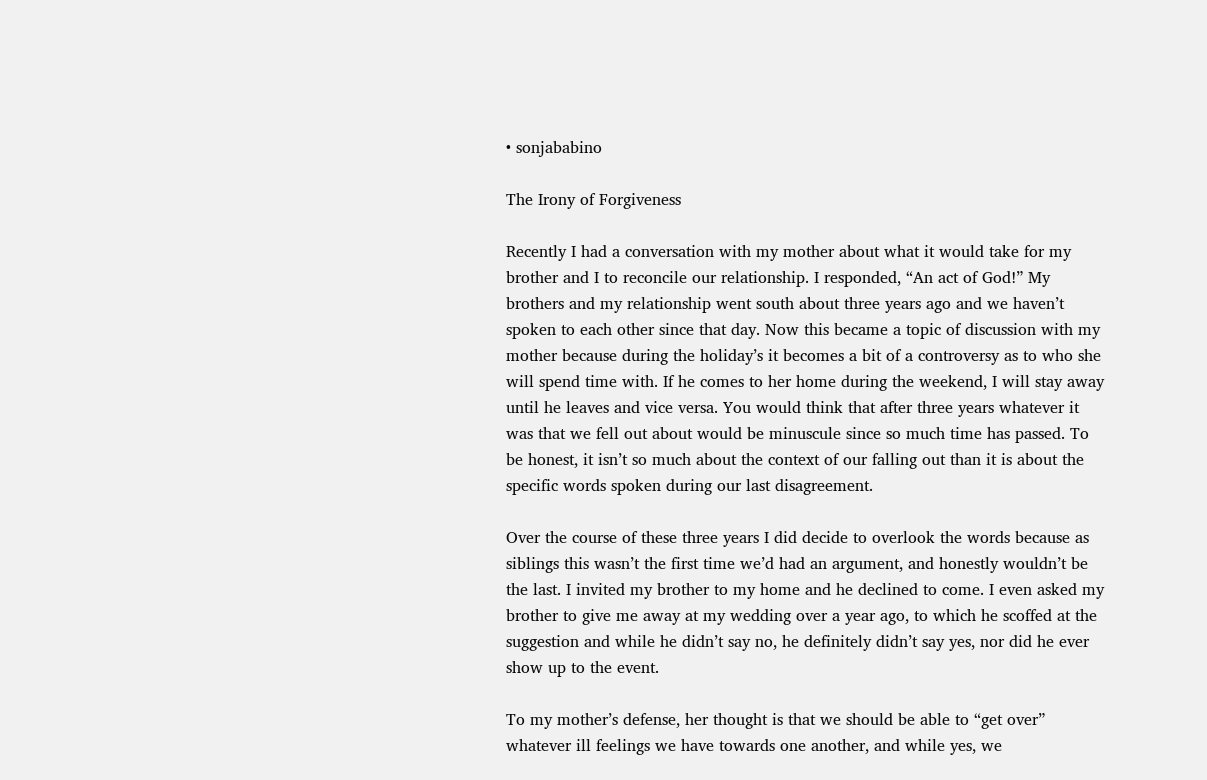• sonjababino

The Irony of Forgiveness

Recently I had a conversation with my mother about what it would take for my brother and I to reconcile our relationship. I responded, “An act of God!” My brothers and my relationship went south about three years ago and we haven’t spoken to each other since that day. Now this became a topic of discussion with my mother because during the holiday’s it becomes a bit of a controversy as to who she will spend time with. If he comes to her home during the weekend, I will stay away until he leaves and vice versa. You would think that after three years whatever it was that we fell out about would be minuscule since so much time has passed. To be honest, it isn’t so much about the context of our falling out than it is about the specific words spoken during our last disagreement.

Over the course of these three years I did decide to overlook the words because as siblings this wasn’t the first time we’d had an argument, and honestly wouldn’t be the last. I invited my brother to my home and he declined to come. I even asked my brother to give me away at my wedding over a year ago, to which he scoffed at the suggestion and while he didn’t say no, he definitely didn’t say yes, nor did he ever show up to the event.

To my mother’s defense, her thought is that we should be able to “get over” whatever ill feelings we have towards one another, and while yes, we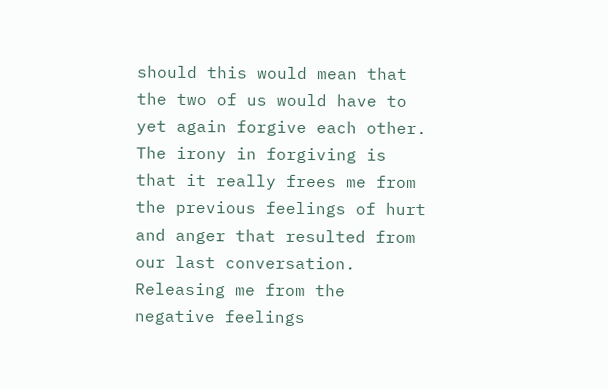should this would mean that the two of us would have to yet again forgive each other. The irony in forgiving is that it really frees me from the previous feelings of hurt and anger that resulted from our last conversation. Releasing me from the negative feelings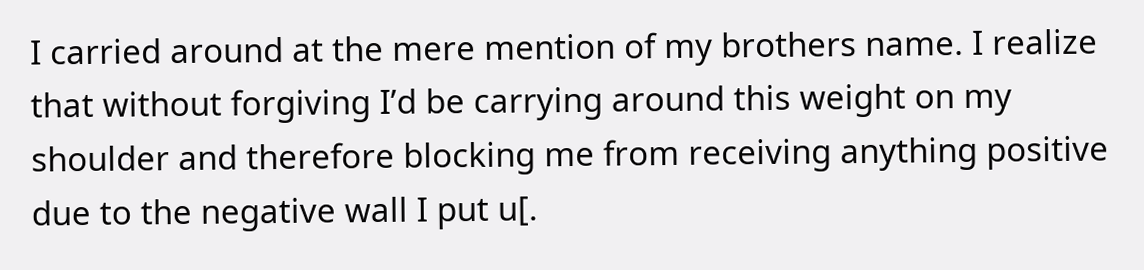I carried around at the mere mention of my brothers name. I realize that without forgiving I’d be carrying around this weight on my shoulder and therefore blocking me from receiving anything positive due to the negative wall I put u[.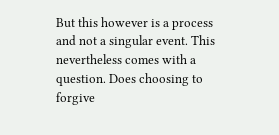But this however is a process and not a singular event. This nevertheless comes with a question. Does choosing to forgive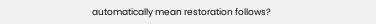automatically mean restoration follows?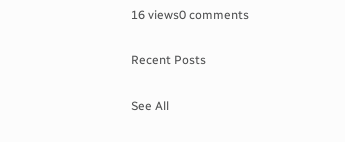16 views0 comments

Recent Posts

See All